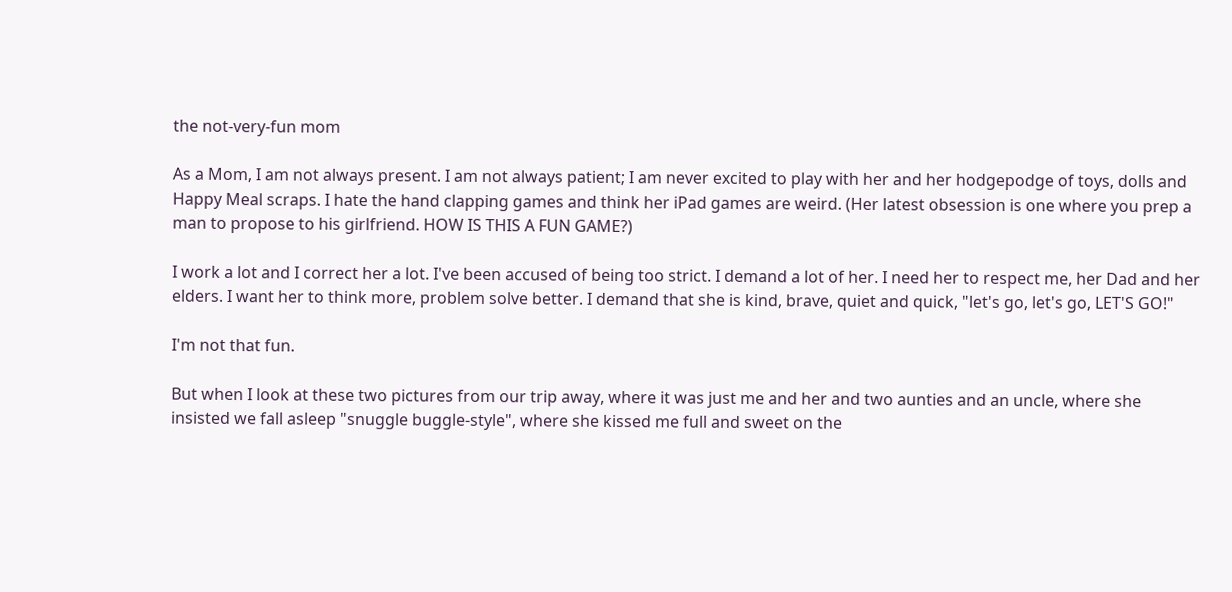the not-very-fun mom

As a Mom, I am not always present. I am not always patient; I am never excited to play with her and her hodgepodge of toys, dolls and Happy Meal scraps. I hate the hand clapping games and think her iPad games are weird. (Her latest obsession is one where you prep a man to propose to his girlfriend. HOW IS THIS A FUN GAME?)

I work a lot and I correct her a lot. I've been accused of being too strict. I demand a lot of her. I need her to respect me, her Dad and her elders. I want her to think more, problem solve better. I demand that she is kind, brave, quiet and quick, "let's go, let's go, LET'S GO!"

I'm not that fun.

But when I look at these two pictures from our trip away, where it was just me and her and two aunties and an uncle, where she insisted we fall asleep "snuggle buggle-style", where she kissed me full and sweet on the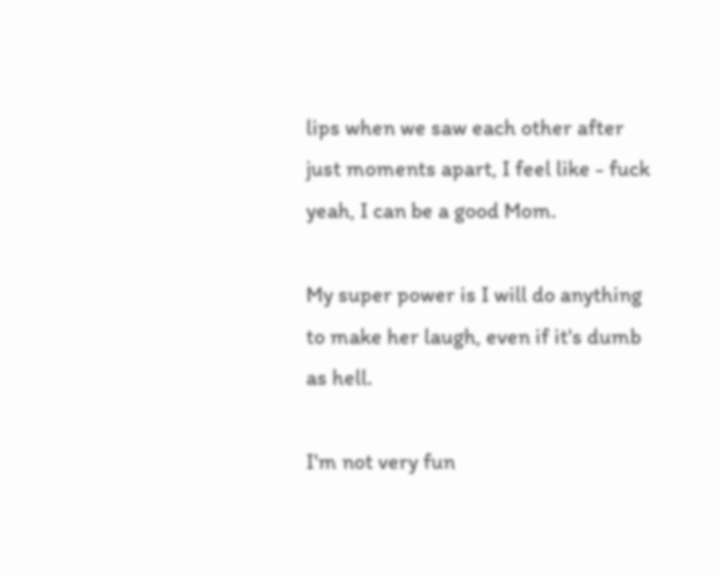lips when we saw each other after just moments apart, I feel like - fuck yeah, I can be a good Mom.

My super power is I will do anything to make her laugh, even if it's dumb as hell.

I'm not very fun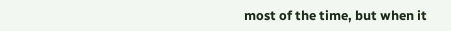most of the time, but when it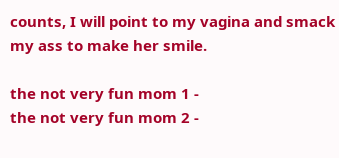counts, I will point to my vagina and smack my ass to make her smile.

the not very fun mom 1 -
the not very fun mom 2 -